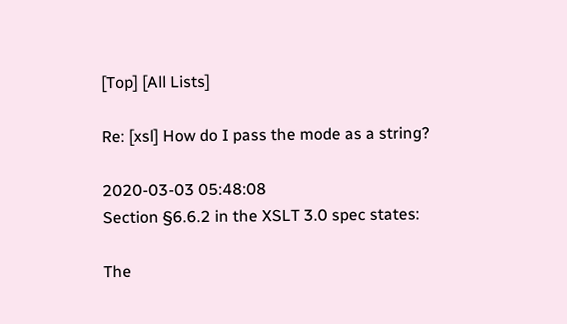[Top] [All Lists]

Re: [xsl] How do I pass the mode as a string?

2020-03-03 05:48:08
Section §6.6.2 in the XSLT 3.0 spec states:

The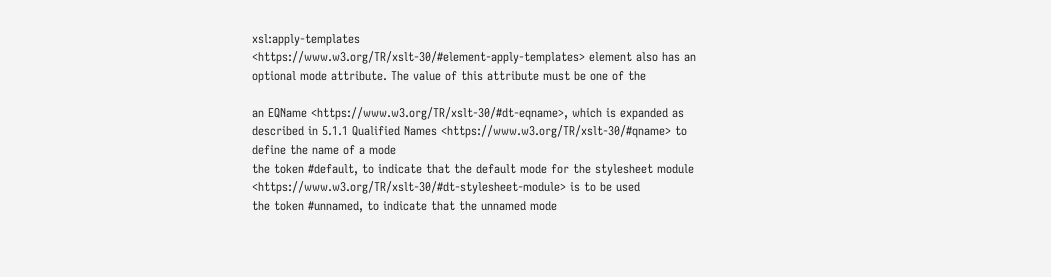xsl:apply-templates
<https://www.w3.org/TR/xslt-30/#element-apply-templates> element also has an
optional mode attribute. The value of this attribute must be one of the

an EQName <https://www.w3.org/TR/xslt-30/#dt-eqname>, which is expanded as
described in 5.1.1 Qualified Names <https://www.w3.org/TR/xslt-30/#qname> to
define the name of a mode
the token #default, to indicate that the default mode for the stylesheet module
<https://www.w3.org/TR/xslt-30/#dt-stylesheet-module> is to be used
the token #unnamed, to indicate that the unnamed mode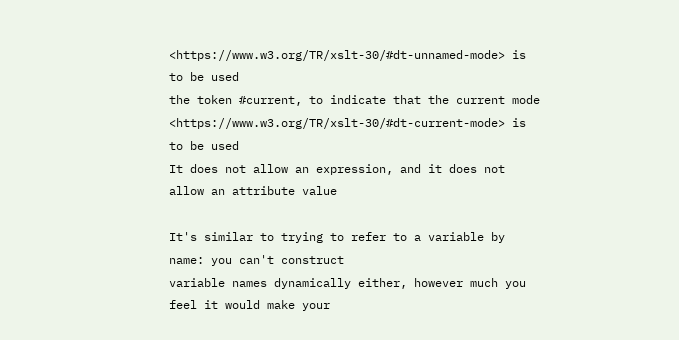<https://www.w3.org/TR/xslt-30/#dt-unnamed-mode> is to be used
the token #current, to indicate that the current mode
<https://www.w3.org/TR/xslt-30/#dt-current-mode> is to be used
It does not allow an expression, and it does not allow an attribute value

It's similar to trying to refer to a variable by name: you can't construct
variable names dynamically either, however much you feel it would make your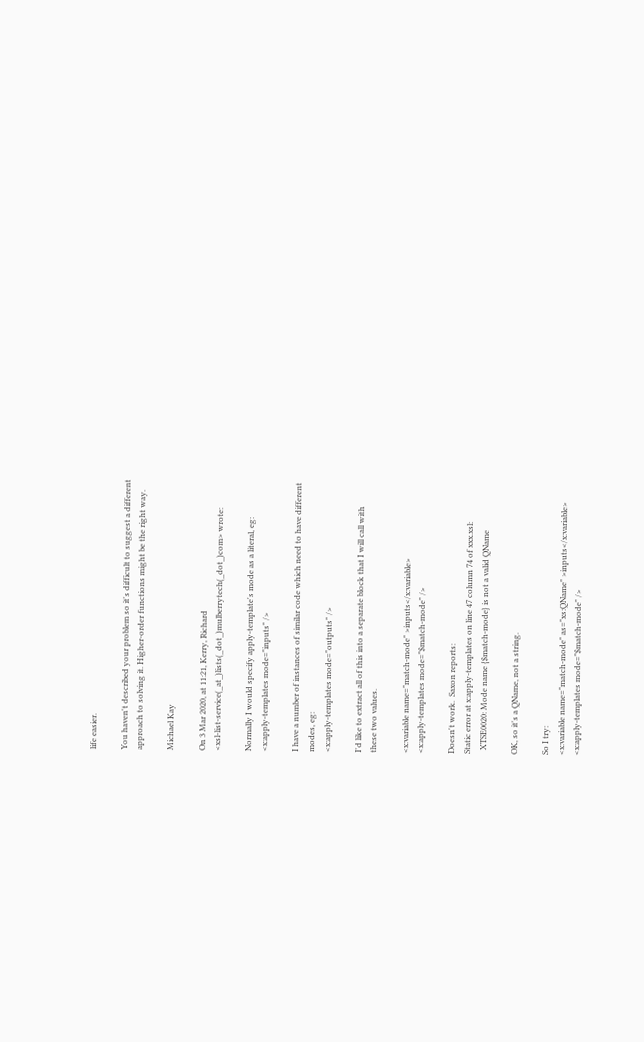life easier.

You haven't described your problem so it's difficult to suggest a different
approach to solving it. Higher-order functions might be the right way.

Michael Kay

On 3 Mar 2020, at 11:21, Kerry, Richard
<xsl-list-service(_at_)lists(_dot_)mulberrytech(_dot_)com> wrote:

Normally I would specify apply-template's mode as a literal, eg:
<x:apply-templates mode="inputs" />

I have a number of instances of similar code which need to have different
modes, eg:
<x:apply-templates mode="outputs" />

I'd like to extract all of this into a separate block that I will call with
these two values.

<x:variable name="match-mode" >inputs</x:variable>
<x:apply-templates mode="$match-mode" />

Doesn't work.  Saxon reports:
Static error at x:apply-templates on line 47 column 74 of xxx.xsl:
  XTSE0020: Mode name {$match-mode} is not a valid QName

OK, so it's a QName, not a string.

So I try:
<x:variable name="match-mode" as="xs:QName" >inputs</x:variable>
<x:apply-templates mode="$match-mode" />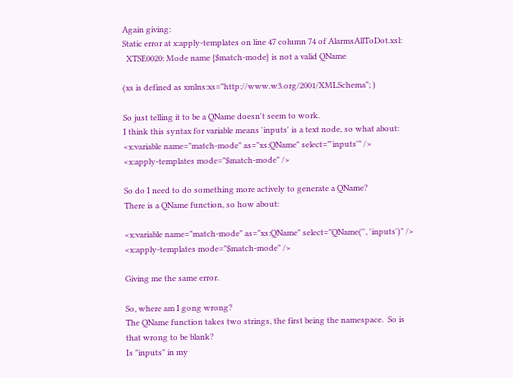Again giving:
Static error at x:apply-templates on line 47 column 74 of AlarmsAllToDot.xsl:
  XTSE0020: Mode name {$match-mode} is not a valid QName

(xs is defined as xmlns:xs="http://www.w3.org/2001/XMLSchema"; )

So just telling it to be a QName doesn't seem to work.
I think this syntax for variable means 'inputs' is a text node, so what about:
<x:variable name="match-mode" as="xs:QName" select="'inputs'" />
<x:apply-templates mode="$match-mode" />

So do I need to do something more actively to generate a QName?
There is a QName function, so how about:

<x:variable name="match-mode" as="xs:QName" select="QName('', 'inputs')" />
<x:apply-templates mode="$match-mode" />

Giving me the same error.

So, where am I gong wrong?
The QName function takes two strings, the first being the namespace.  So is
that wrong to be blank?
Is "inputs" in my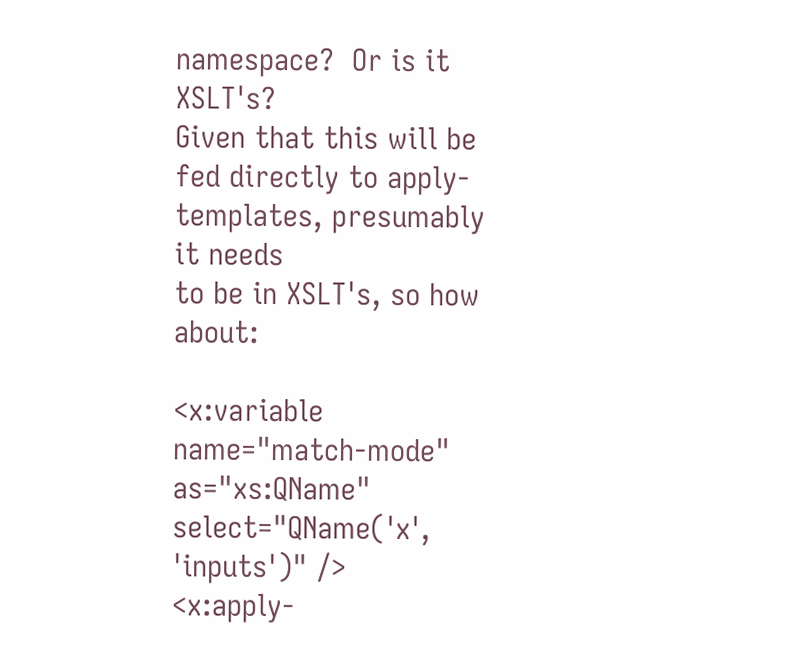namespace?  Or is it XSLT's?
Given that this will be fed directly to apply-templates, presumably it needs
to be in XSLT's, so how about:

<x:variable name="match-mode" as="xs:QName" select="QName('x', 'inputs')" />
<x:apply-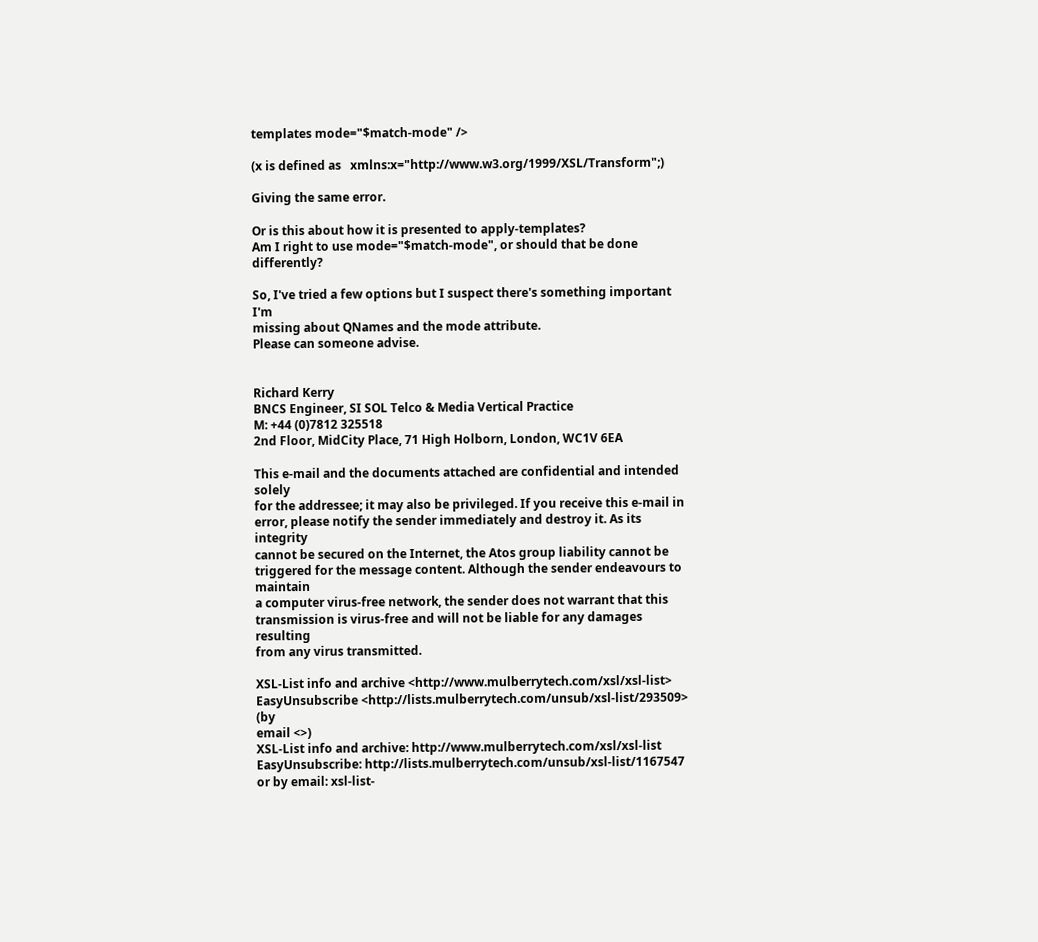templates mode="$match-mode" />

(x is defined as   xmlns:x="http://www.w3.org/1999/XSL/Transform";)

Giving the same error.

Or is this about how it is presented to apply-templates?
Am I right to use mode="$match-mode", or should that be done differently?

So, I've tried a few options but I suspect there's something important I'm
missing about QNames and the mode attribute.
Please can someone advise.


Richard Kerry
BNCS Engineer, SI SOL Telco & Media Vertical Practice
M: +44 (0)7812 325518
2nd Floor, MidCity Place, 71 High Holborn, London, WC1V 6EA

This e-mail and the documents attached are confidential and intended solely
for the addressee; it may also be privileged. If you receive this e-mail in
error, please notify the sender immediately and destroy it. As its integrity
cannot be secured on the Internet, the Atos group liability cannot be
triggered for the message content. Although the sender endeavours to maintain
a computer virus-free network, the sender does not warrant that this
transmission is virus-free and will not be liable for any damages resulting
from any virus transmitted.

XSL-List info and archive <http://www.mulberrytech.com/xsl/xsl-list>
EasyUnsubscribe <http://lists.mulberrytech.com/unsub/xsl-list/293509> (by
email <>)
XSL-List info and archive: http://www.mulberrytech.com/xsl/xsl-list
EasyUnsubscribe: http://lists.mulberrytech.com/unsub/xsl-list/1167547
or by email: xsl-list-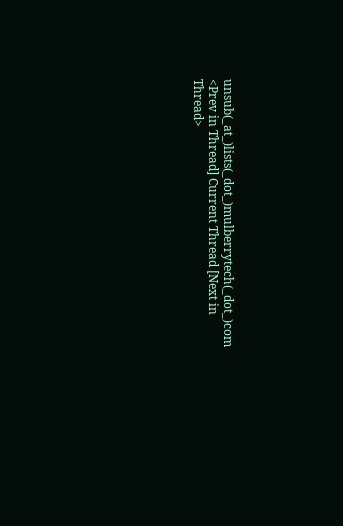unsub(_at_)lists(_dot_)mulberrytech(_dot_)com
<Prev in Thread] Current Thread [Next in Thread>